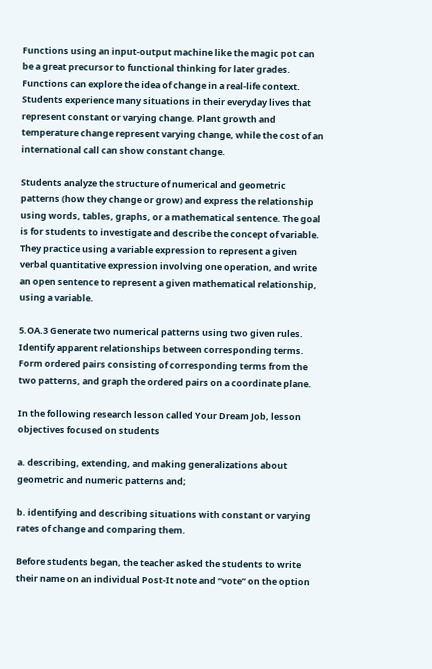Functions using an input-output machine like the magic pot can be a great precursor to functional thinking for later grades. Functions can explore the idea of change in a real-life context. Students experience many situations in their everyday lives that represent constant or varying change. Plant growth and temperature change represent varying change, while the cost of an international call can show constant change.

Students analyze the structure of numerical and geometric patterns (how they change or grow) and express the relationship using words, tables, graphs, or a mathematical sentence. The goal is for students to investigate and describe the concept of variable. They practice using a variable expression to represent a given verbal quantitative expression involving one operation, and write an open sentence to represent a given mathematical relationship, using a variable.

5.OA.3 Generate two numerical patterns using two given rules. Identify apparent relationships between corresponding terms. Form ordered pairs consisting of corresponding terms from the two patterns, and graph the ordered pairs on a coordinate plane.

In the following research lesson called Your Dream Job, lesson objectives focused on students

a. describing, extending, and making generalizations about geometric and numeric patterns and;

b. identifying and describing situations with constant or varying rates of change and comparing them.

Before students began, the teacher asked the students to write their name on an individual Post-It note and “vote” on the option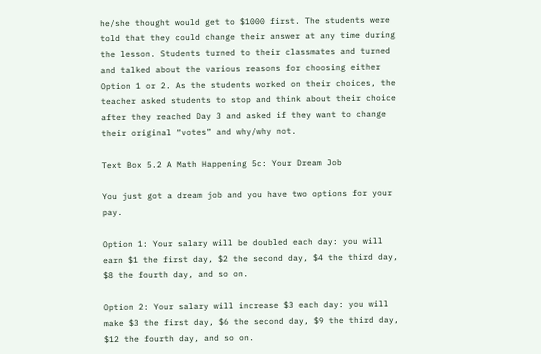he/she thought would get to $1000 first. The students were told that they could change their answer at any time during the lesson. Students turned to their classmates and turned and talked about the various reasons for choosing either Option 1 or 2. As the students worked on their choices, the teacher asked students to stop and think about their choice after they reached Day 3 and asked if they want to change their original “votes” and why/why not.

Text Box 5.2 A Math Happening 5c: Your Dream Job

You just got a dream job and you have two options for your pay.

Option 1: Your salary will be doubled each day: you will earn $1 the first day, $2 the second day, $4 the third day, $8 the fourth day, and so on.

Option 2: Your salary will increase $3 each day: you will make $3 the first day, $6 the second day, $9 the third day, $12 the fourth day, and so on.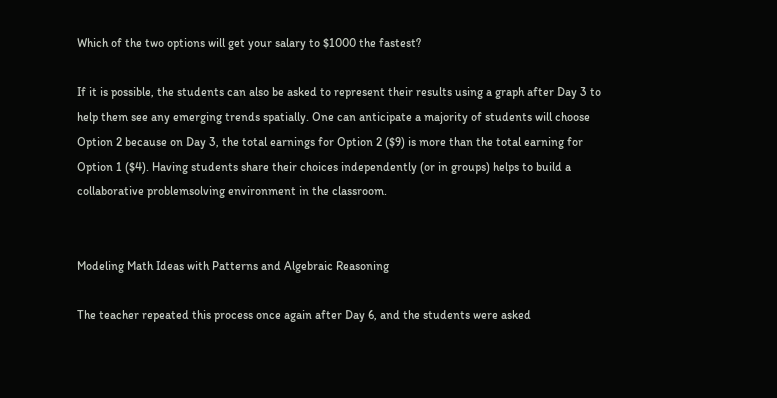Which of the two options will get your salary to $1000 the fastest?

If it is possible, the students can also be asked to represent their results using a graph after Day 3 to help them see any emerging trends spatially. One can anticipate a majority of students will choose Option 2 because on Day 3, the total earnings for Option 2 ($9) is more than the total earning for Option 1 ($4). Having students share their choices independently (or in groups) helps to build a collaborative problemsolving environment in the classroom.


Modeling Math Ideas with Patterns and Algebraic Reasoning

The teacher repeated this process once again after Day 6, and the students were asked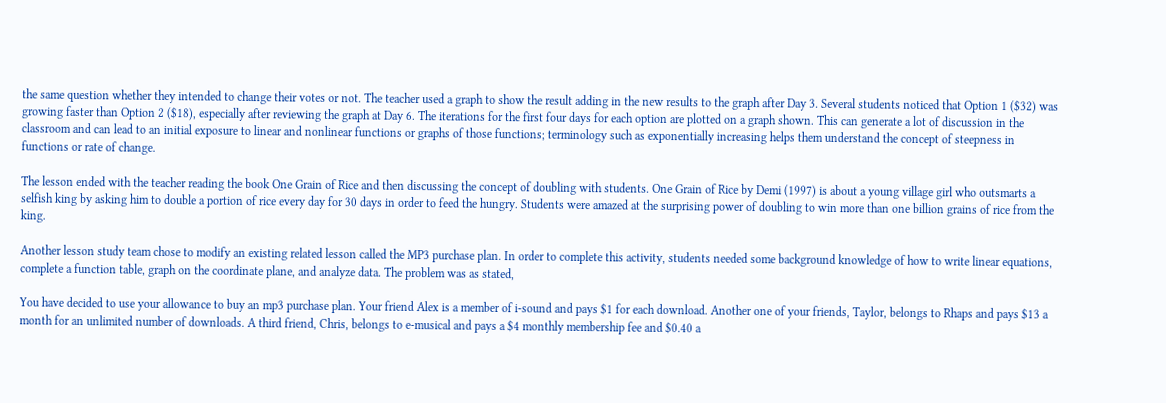the same question whether they intended to change their votes or not. The teacher used a graph to show the result adding in the new results to the graph after Day 3. Several students noticed that Option 1 ($32) was growing faster than Option 2 ($18), especially after reviewing the graph at Day 6. The iterations for the first four days for each option are plotted on a graph shown. This can generate a lot of discussion in the classroom and can lead to an initial exposure to linear and nonlinear functions or graphs of those functions; terminology such as exponentially increasing helps them understand the concept of steepness in functions or rate of change.

The lesson ended with the teacher reading the book One Grain of Rice and then discussing the concept of doubling with students. One Grain of Rice by Demi (1997) is about a young village girl who outsmarts a selfish king by asking him to double a portion of rice every day for 30 days in order to feed the hungry. Students were amazed at the surprising power of doubling to win more than one billion grains of rice from the king.

Another lesson study team chose to modify an existing related lesson called the MP3 purchase plan. In order to complete this activity, students needed some background knowledge of how to write linear equations, complete a function table, graph on the coordinate plane, and analyze data. The problem was as stated,

You have decided to use your allowance to buy an mp3 purchase plan. Your friend Alex is a member of i-sound and pays $1 for each download. Another one of your friends, Taylor, belongs to Rhaps and pays $13 a month for an unlimited number of downloads. A third friend, Chris, belongs to e-musical and pays a $4 monthly membership fee and $0.40 a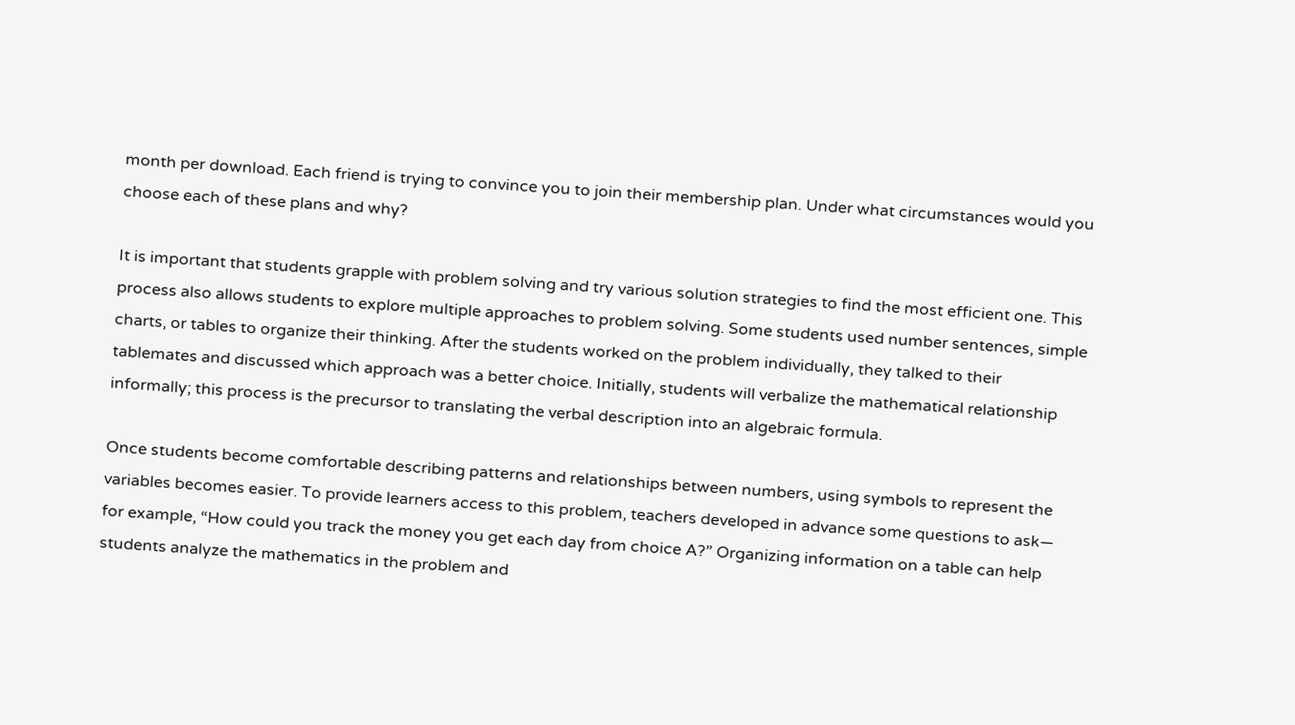month per download. Each friend is trying to convince you to join their membership plan. Under what circumstances would you choose each of these plans and why?

It is important that students grapple with problem solving and try various solution strategies to find the most efficient one. This process also allows students to explore multiple approaches to problem solving. Some students used number sentences, simple charts, or tables to organize their thinking. After the students worked on the problem individually, they talked to their tablemates and discussed which approach was a better choice. Initially, students will verbalize the mathematical relationship informally; this process is the precursor to translating the verbal description into an algebraic formula.

Once students become comfortable describing patterns and relationships between numbers, using symbols to represent the variables becomes easier. To provide learners access to this problem, teachers developed in advance some questions to ask— for example, “How could you track the money you get each day from choice A?” Organizing information on a table can help students analyze the mathematics in the problem and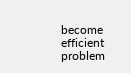become efficient problem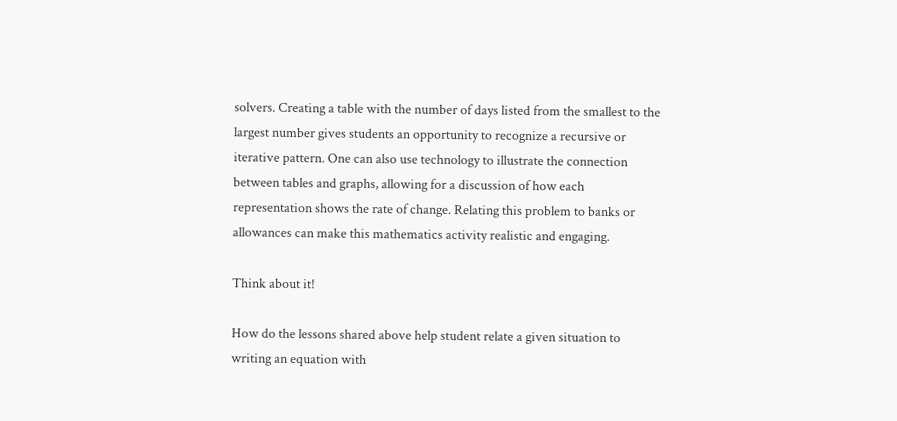solvers. Creating a table with the number of days listed from the smallest to the largest number gives students an opportunity to recognize a recursive or iterative pattern. One can also use technology to illustrate the connection between tables and graphs, allowing for a discussion of how each representation shows the rate of change. Relating this problem to banks or allowances can make this mathematics activity realistic and engaging.

Think about it!

How do the lessons shared above help student relate a given situation to writing an equation with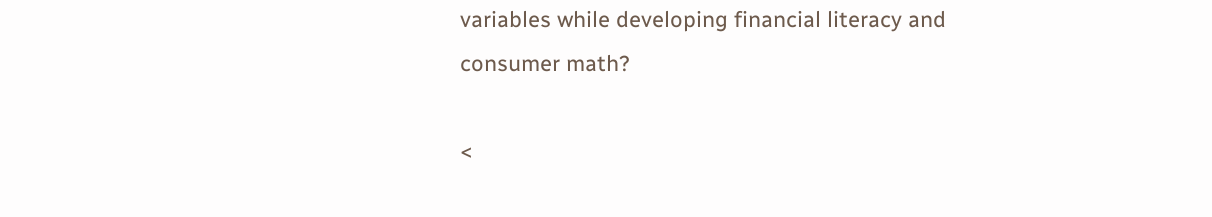variables while developing financial literacy and consumer math?

<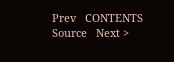Prev   CONTENTS   Source   Next >